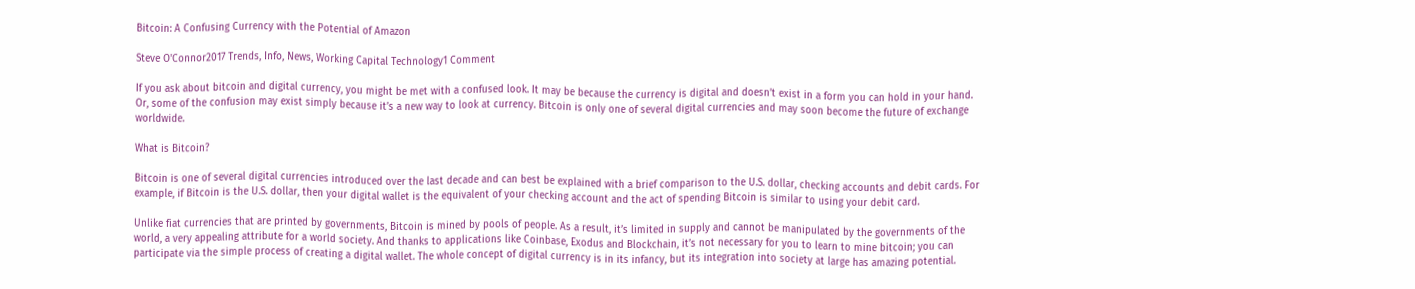Bitcoin: A Confusing Currency with the Potential of Amazon

Steve O'Connor2017 Trends, Info, News, Working Capital Technology1 Comment

If you ask about bitcoin and digital currency, you might be met with a confused look. It may be because the currency is digital and doesn’t exist in a form you can hold in your hand. Or, some of the confusion may exist simply because it’s a new way to look at currency. Bitcoin is only one of several digital currencies and may soon become the future of exchange worldwide.

What is Bitcoin?

Bitcoin is one of several digital currencies introduced over the last decade and can best be explained with a brief comparison to the U.S. dollar, checking accounts and debit cards. For example, if Bitcoin is the U.S. dollar, then your digital wallet is the equivalent of your checking account and the act of spending Bitcoin is similar to using your debit card.

Unlike fiat currencies that are printed by governments, Bitcoin is mined by pools of people. As a result, it’s limited in supply and cannot be manipulated by the governments of the world, a very appealing attribute for a world society. And thanks to applications like Coinbase, Exodus and Blockchain, it’s not necessary for you to learn to mine bitcoin; you can participate via the simple process of creating a digital wallet. The whole concept of digital currency is in its infancy, but its integration into society at large has amazing potential.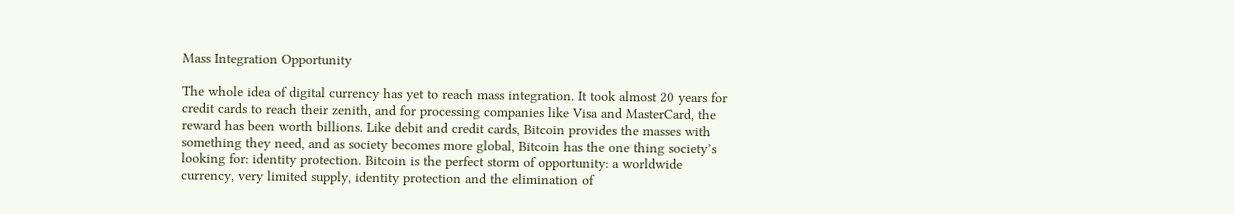Mass Integration Opportunity

The whole idea of digital currency has yet to reach mass integration. It took almost 20 years for credit cards to reach their zenith, and for processing companies like Visa and MasterCard, the reward has been worth billions. Like debit and credit cards, Bitcoin provides the masses with something they need, and as society becomes more global, Bitcoin has the one thing society’s looking for: identity protection. Bitcoin is the perfect storm of opportunity: a worldwide currency, very limited supply, identity protection and the elimination of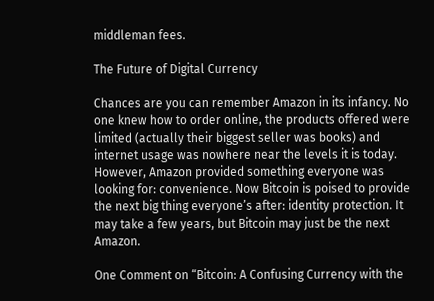middleman fees.

The Future of Digital Currency

Chances are you can remember Amazon in its infancy. No one knew how to order online, the products offered were limited (actually their biggest seller was books) and internet usage was nowhere near the levels it is today. However, Amazon provided something everyone was looking for: convenience. Now Bitcoin is poised to provide the next big thing everyone’s after: identity protection. It may take a few years, but Bitcoin may just be the next Amazon.

One Comment on “Bitcoin: A Confusing Currency with the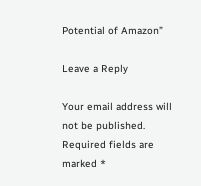Potential of Amazon”

Leave a Reply

Your email address will not be published. Required fields are marked *